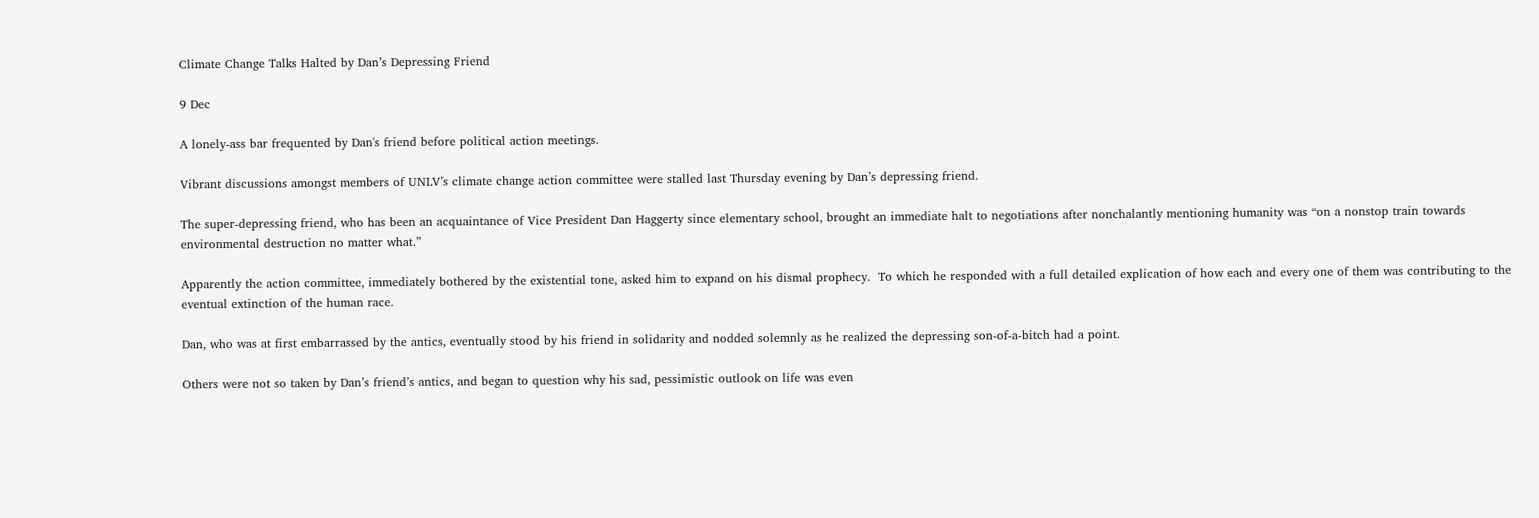Climate Change Talks Halted by Dan’s Depressing Friend

9 Dec

A lonely-ass bar frequented by Dan's friend before political action meetings.

Vibrant discussions amongst members of UNLV’s climate change action committee were stalled last Thursday evening by Dan’s depressing friend.

The super-depressing friend, who has been an acquaintance of Vice President Dan Haggerty since elementary school, brought an immediate halt to negotiations after nonchalantly mentioning humanity was “on a nonstop train towards environmental destruction no matter what.”

Apparently the action committee, immediately bothered by the existential tone, asked him to expand on his dismal prophecy.  To which he responded with a full detailed explication of how each and every one of them was contributing to the eventual extinction of the human race.

Dan, who was at first embarrassed by the antics, eventually stood by his friend in solidarity and nodded solemnly as he realized the depressing son-of-a-bitch had a point.

Others were not so taken by Dan’s friend’s antics, and began to question why his sad, pessimistic outlook on life was even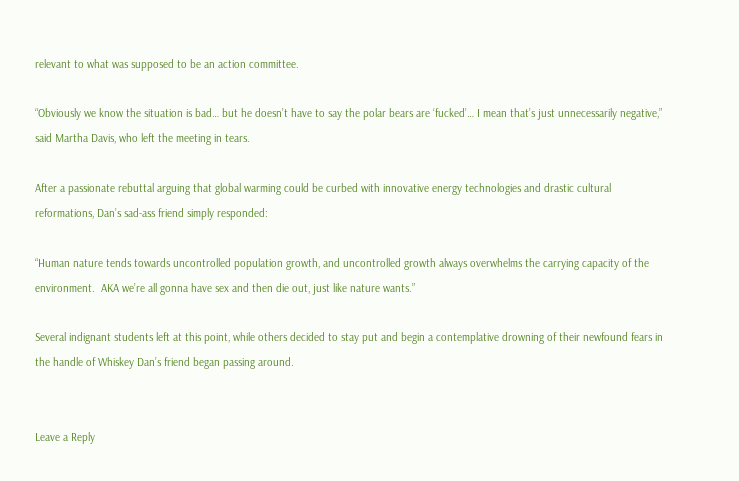relevant to what was supposed to be an action committee.

“Obviously we know the situation is bad… but he doesn’t have to say the polar bears are ‘fucked’… I mean that’s just unnecessarily negative,” said Martha Davis, who left the meeting in tears.

After a passionate rebuttal arguing that global warming could be curbed with innovative energy technologies and drastic cultural reformations, Dan’s sad-ass friend simply responded:

“Human nature tends towards uncontrolled population growth, and uncontrolled growth always overwhelms the carrying capacity of the environment.  AKA we’re all gonna have sex and then die out, just like nature wants.”

Several indignant students left at this point, while others decided to stay put and begin a contemplative drowning of their newfound fears in the handle of Whiskey Dan’s friend began passing around.


Leave a Reply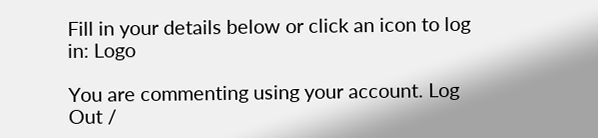Fill in your details below or click an icon to log in: Logo

You are commenting using your account. Log Out /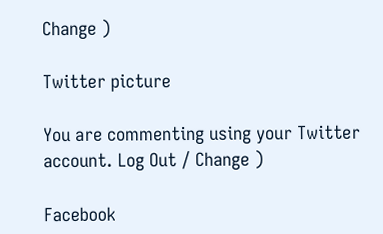Change )

Twitter picture

You are commenting using your Twitter account. Log Out / Change )

Facebook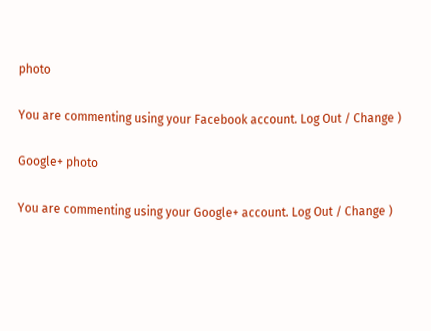photo

You are commenting using your Facebook account. Log Out / Change )

Google+ photo

You are commenting using your Google+ account. Log Out / Change )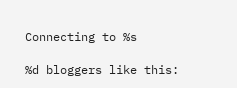Connecting to %s

%d bloggers like this: